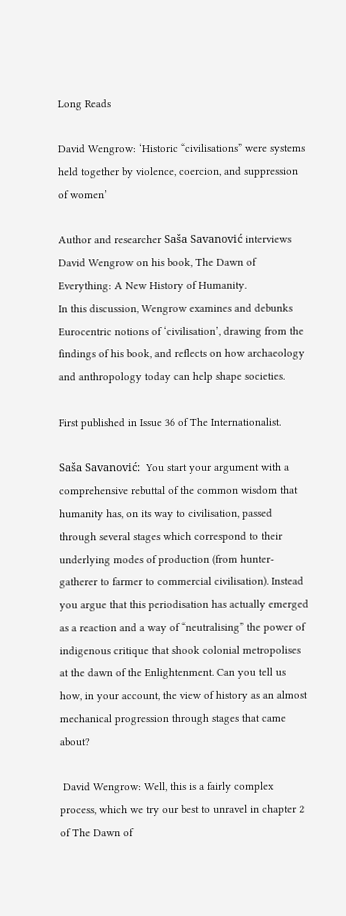Long Reads

David Wengrow: ‘Historic “civilisations” were systems held together by violence, coercion, and suppression of women’

Author and researcher Saša Savanović interviews David Wengrow on his book, The Dawn of Everything: A New History of Humanity.
In this discussion, Wengrow examines and debunks Eurocentric notions of ‘civilisation’, drawing from the findings of his book, and reflects on how archaeology and anthropology today can help shape societies.

First published in Issue 36 of The Internationalist.

Saša Savanović:  You start your argument with a comprehensive rebuttal of the common wisdom that humanity has, on its way to civilisation, passed through several stages which correspond to their underlying modes of production (from hunter-gatherer to farmer to commercial civilisation). Instead you argue that this periodisation has actually emerged as a reaction and a way of “neutralising” the power of indigenous critique that shook colonial metropolises at the dawn of the Enlightenment. Can you tell us how, in your account, the view of history as an almost mechanical progression through stages that came about?

 David Wengrow: Well, this is a fairly complex process, which we try our best to unravel in chapter 2 of The Dawn of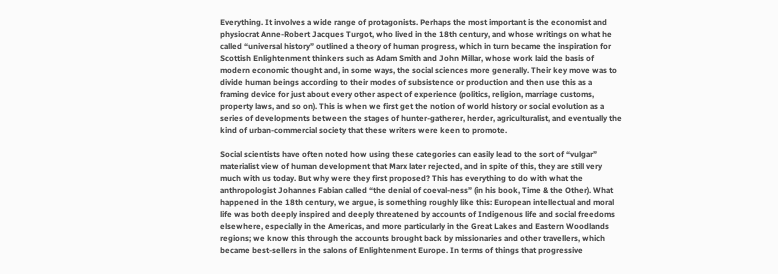Everything. It involves a wide range of protagonists. Perhaps the most important is the economist and physiocrat Anne-Robert Jacques Turgot, who lived in the 18th century, and whose writings on what he called “universal history” outlined a theory of human progress, which in turn became the inspiration for Scottish Enlightenment thinkers such as Adam Smith and John Millar, whose work laid the basis of modern economic thought and, in some ways, the social sciences more generally. Their key move was to divide human beings according to their modes of subsistence or production and then use this as a framing device for just about every other aspect of experience (politics, religion, marriage customs, property laws, and so on). This is when we first get the notion of world history or social evolution as a series of developments between the stages of hunter-gatherer, herder, agriculturalist, and eventually the kind of urban-commercial society that these writers were keen to promote.

Social scientists have often noted how using these categories can easily lead to the sort of “vulgar” materialist view of human development that Marx later rejected, and in spite of this, they are still very much with us today. But why were they first proposed? This has everything to do with what the anthropologist Johannes Fabian called “the denial of coeval-ness” (in his book, Time & the Other). What happened in the 18th century, we argue, is something roughly like this: European intellectual and moral life was both deeply inspired and deeply threatened by accounts of Indigenous life and social freedoms elsewhere, especially in the Americas, and more particularly in the Great Lakes and Eastern Woodlands regions; we know this through the accounts brought back by missionaries and other travellers, which became best-sellers in the salons of Enlightenment Europe. In terms of things that progressive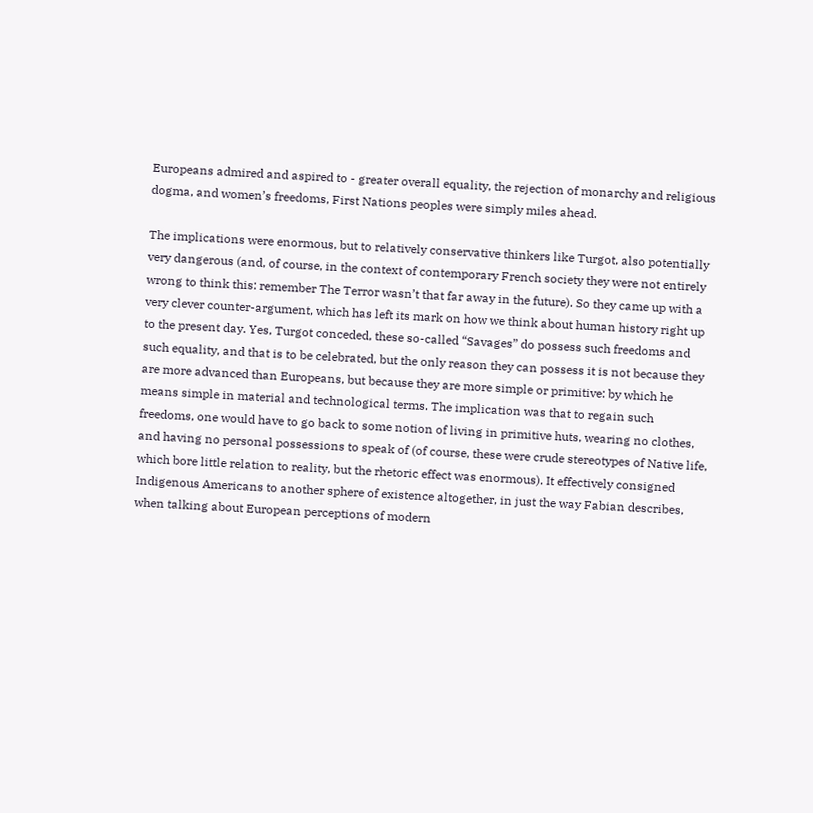Europeans admired and aspired to - greater overall equality, the rejection of monarchy and religious dogma, and women’s freedoms, First Nations peoples were simply miles ahead.

The implications were enormous, but to relatively conservative thinkers like Turgot, also potentially very dangerous (and, of course, in the context of contemporary French society they were not entirely wrong to think this: remember The Terror wasn’t that far away in the future). So they came up with a very clever counter-argument, which has left its mark on how we think about human history right up to the present day. Yes, Turgot conceded, these so-called “Savages” do possess such freedoms and such equality, and that is to be celebrated, but the only reason they can possess it is not because they are more advanced than Europeans, but because they are more simple or primitive: by which he means simple in material and technological terms. The implication was that to regain such freedoms, one would have to go back to some notion of living in primitive huts, wearing no clothes, and having no personal possessions to speak of (of course, these were crude stereotypes of Native life, which bore little relation to reality, but the rhetoric effect was enormous). It effectively consigned Indigenous Americans to another sphere of existence altogether, in just the way Fabian describes, when talking about European perceptions of modern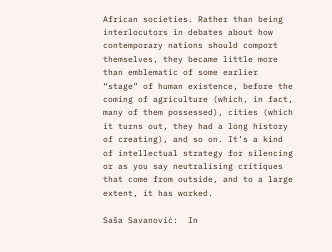African societies. Rather than being interlocutors in debates about how contemporary nations should comport themselves, they became little more than emblematic of some earlier “stage” of human existence, before the coming of agriculture (which, in fact, many of them possessed), cities (which it turns out, they had a long history of creating), and so on. It’s a kind of intellectual strategy for silencing or as you say neutralising critiques that come from outside, and to a large extent, it has worked.

Saša Savanović:  In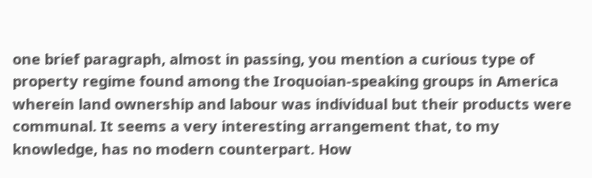one brief paragraph, almost in passing, you mention a curious type of property regime found among the Iroquoian-speaking groups in America wherein land ownership and labour was individual but their products were communal. It seems a very interesting arrangement that, to my knowledge, has no modern counterpart. How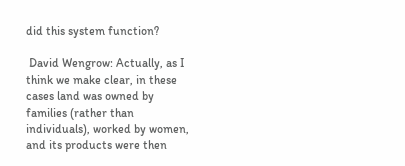did this system function?

 David Wengrow: Actually, as I think we make clear, in these cases land was owned by families (rather than individuals), worked by women, and its products were then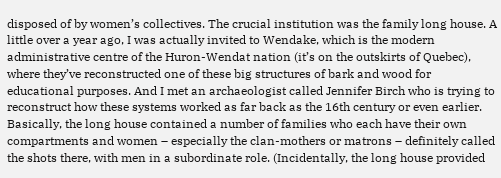disposed of by women’s collectives. The crucial institution was the family long house. A little over a year ago, I was actually invited to Wendake, which is the modern administrative centre of the Huron-Wendat nation (it’s on the outskirts of Quebec), where they’ve reconstructed one of these big structures of bark and wood for educational purposes. And I met an archaeologist called Jennifer Birch who is trying to reconstruct how these systems worked as far back as the 16th century or even earlier. Basically, the long house contained a number of families who each have their own compartments and women – especially the clan-mothers or matrons – definitely called the shots there, with men in a subordinate role. (Incidentally, the long house provided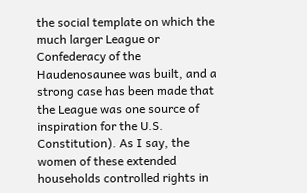the social template on which the much larger League or Confederacy of the Haudenosaunee was built, and a strong case has been made that the League was one source of inspiration for the U.S.  Constitution). As I say, the women of these extended households controlled rights in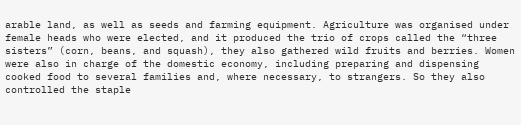arable land, as well as seeds and farming equipment. Agriculture was organised under female heads who were elected, and it produced the trio of crops called the “three sisters” (corn, beans, and squash), they also gathered wild fruits and berries. Women were also in charge of the domestic economy, including preparing and dispensing cooked food to several families and, where necessary, to strangers. So they also controlled the staple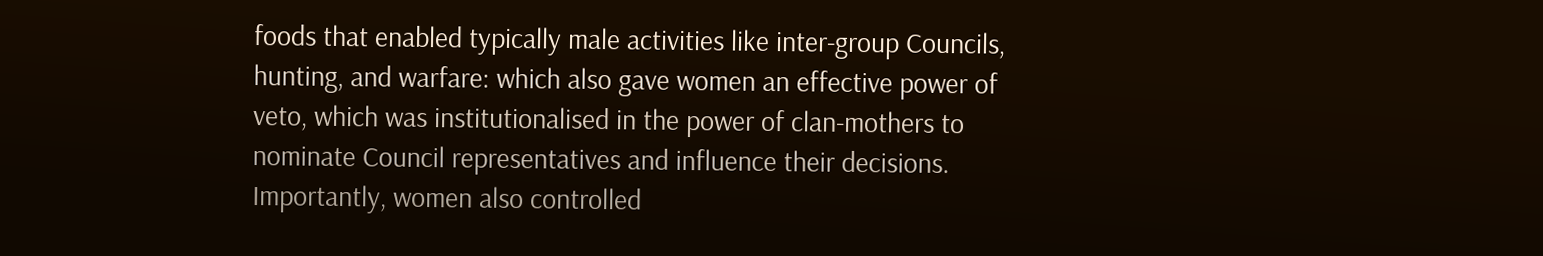foods that enabled typically male activities like inter-group Councils, hunting, and warfare: which also gave women an effective power of veto, which was institutionalised in the power of clan-mothers to nominate Council representatives and influence their decisions. Importantly, women also controlled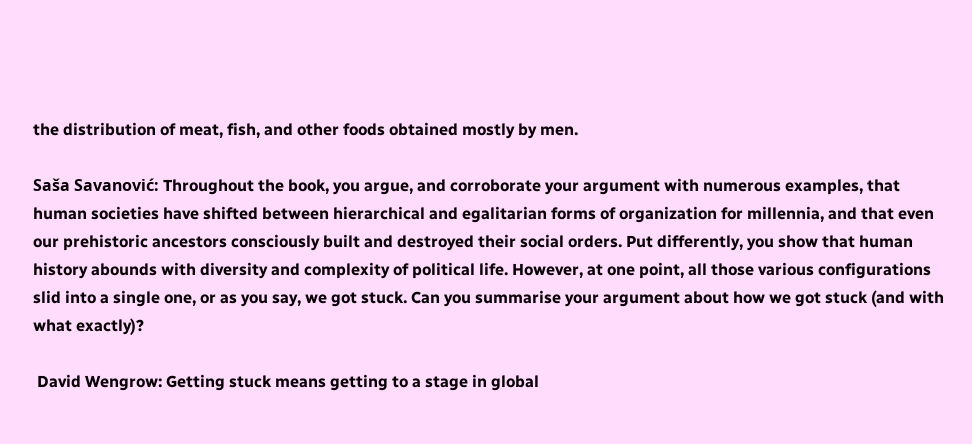the distribution of meat, fish, and other foods obtained mostly by men.

Saša Savanović: Throughout the book, you argue, and corroborate your argument with numerous examples, that human societies have shifted between hierarchical and egalitarian forms of organization for millennia, and that even our prehistoric ancestors consciously built and destroyed their social orders. Put differently, you show that human history abounds with diversity and complexity of political life. However, at one point, all those various configurations slid into a single one, or as you say, we got stuck. Can you summarise your argument about how we got stuck (and with what exactly)?

 David Wengrow: Getting stuck means getting to a stage in global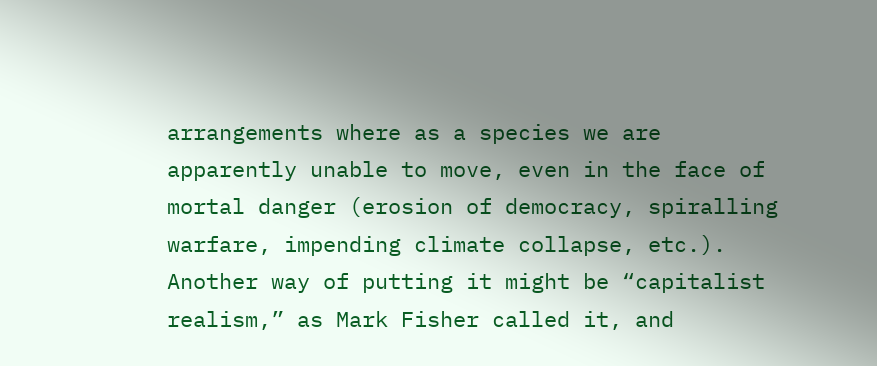arrangements where as a species we are apparently unable to move, even in the face of mortal danger (erosion of democracy, spiralling warfare, impending climate collapse, etc.). Another way of putting it might be “capitalist realism,” as Mark Fisher called it, and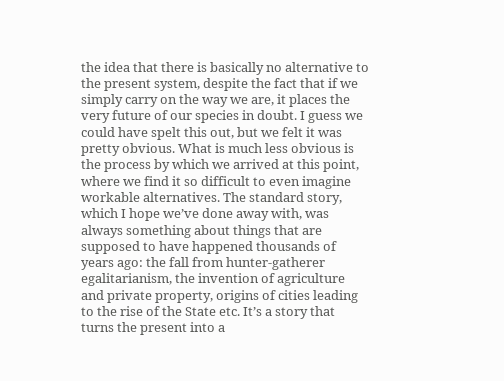the idea that there is basically no alternative to the present system, despite the fact that if we simply carry on the way we are, it places the very future of our species in doubt. I guess we could have spelt this out, but we felt it was pretty obvious. What is much less obvious is the process by which we arrived at this point, where we find it so difficult to even imagine workable alternatives. The standard story, which I hope we’ve done away with, was always something about things that are supposed to have happened thousands of years ago: the fall from hunter-gatherer egalitarianism, the invention of agriculture and private property, origins of cities leading to the rise of the State etc. It’s a story that turns the present into a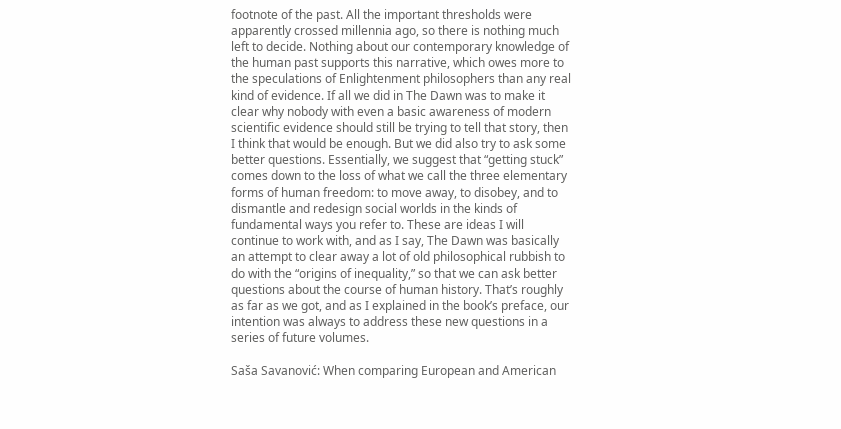footnote of the past. All the important thresholds were apparently crossed millennia ago, so there is nothing much left to decide. Nothing about our contemporary knowledge of the human past supports this narrative, which owes more to the speculations of Enlightenment philosophers than any real kind of evidence. If all we did in The Dawn was to make it clear why nobody with even a basic awareness of modern scientific evidence should still be trying to tell that story, then I think that would be enough. But we did also try to ask some better questions. Essentially, we suggest that “getting stuck” comes down to the loss of what we call the three elementary forms of human freedom: to move away, to disobey, and to dismantle and redesign social worlds in the kinds of fundamental ways you refer to. These are ideas I will continue to work with, and as I say, The Dawn was basically an attempt to clear away a lot of old philosophical rubbish to do with the “origins of inequality,” so that we can ask better questions about the course of human history. That’s roughly as far as we got, and as I explained in the book’s preface, our intention was always to address these new questions in a series of future volumes.

Saša Savanović: When comparing European and American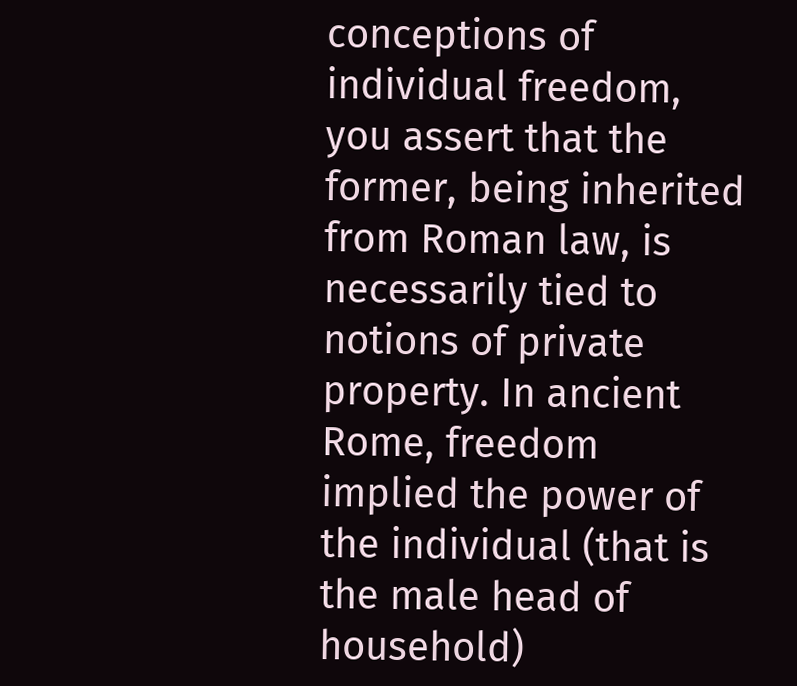conceptions of individual freedom, you assert that the former, being inherited from Roman law, is necessarily tied to notions of private property. In ancient Rome, freedom implied the power of the individual (that is the male head of household)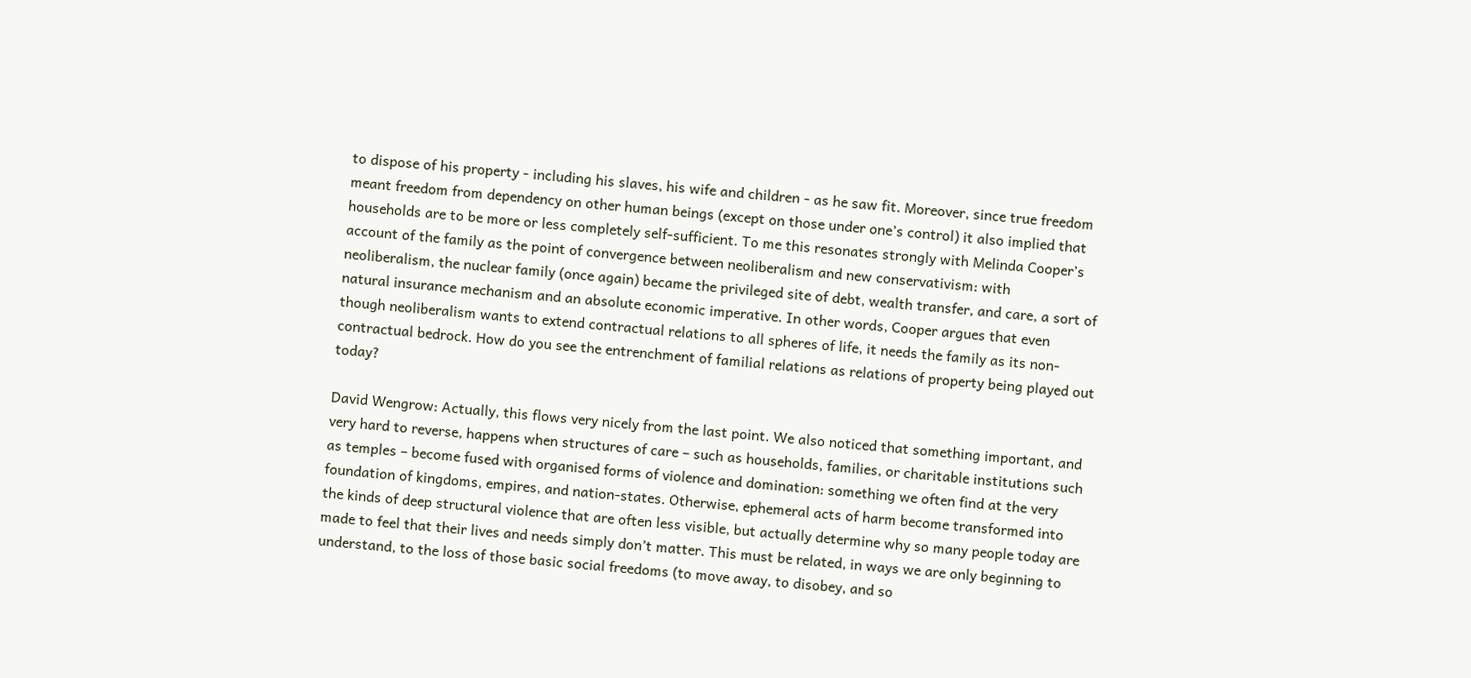to dispose of his property - including his slaves, his wife and children - as he saw fit. Moreover, since true freedom meant freedom from dependency on other human beings (except on those under one’s control) it also implied that households are to be more or less completely self-sufficient. To me this resonates strongly with Melinda Cooper’s account of the family as the point of convergence between neoliberalism and new conservativism: with neoliberalism, the nuclear family (once again) became the privileged site of debt, wealth transfer, and care, a sort of natural insurance mechanism and an absolute economic imperative. In other words, Cooper argues that even though neoliberalism wants to extend contractual relations to all spheres of life, it needs the family as its non-contractual bedrock. How do you see the entrenchment of familial relations as relations of property being played out today?

David Wengrow: Actually, this flows very nicely from the last point. We also noticed that something important, and very hard to reverse, happens when structures of care – such as households, families, or charitable institutions such as temples – become fused with organised forms of violence and domination: something we often find at the very foundation of kingdoms, empires, and nation-states. Otherwise, ephemeral acts of harm become transformed into the kinds of deep structural violence that are often less visible, but actually determine why so many people today are made to feel that their lives and needs simply don’t matter. This must be related, in ways we are only beginning to understand, to the loss of those basic social freedoms (to move away, to disobey, and so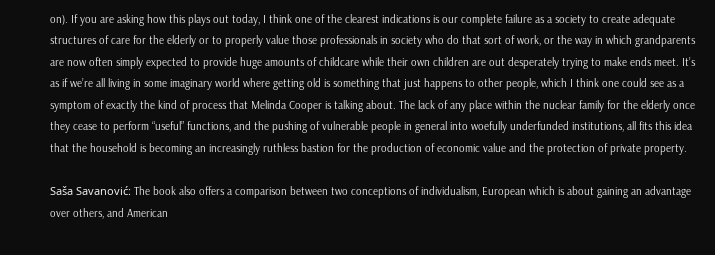on). If you are asking how this plays out today, I think one of the clearest indications is our complete failure as a society to create adequate structures of care for the elderly or to properly value those professionals in society who do that sort of work, or the way in which grandparents are now often simply expected to provide huge amounts of childcare while their own children are out desperately trying to make ends meet. It’s as if we’re all living in some imaginary world where getting old is something that just happens to other people, which I think one could see as a symptom of exactly the kind of process that Melinda Cooper is talking about. The lack of any place within the nuclear family for the elderly once they cease to perform “useful” functions, and the pushing of vulnerable people in general into woefully underfunded institutions, all fits this idea that the household is becoming an increasingly ruthless bastion for the production of economic value and the protection of private property.

Saša Savanović: The book also offers a comparison between two conceptions of individualism, European which is about gaining an advantage over others, and American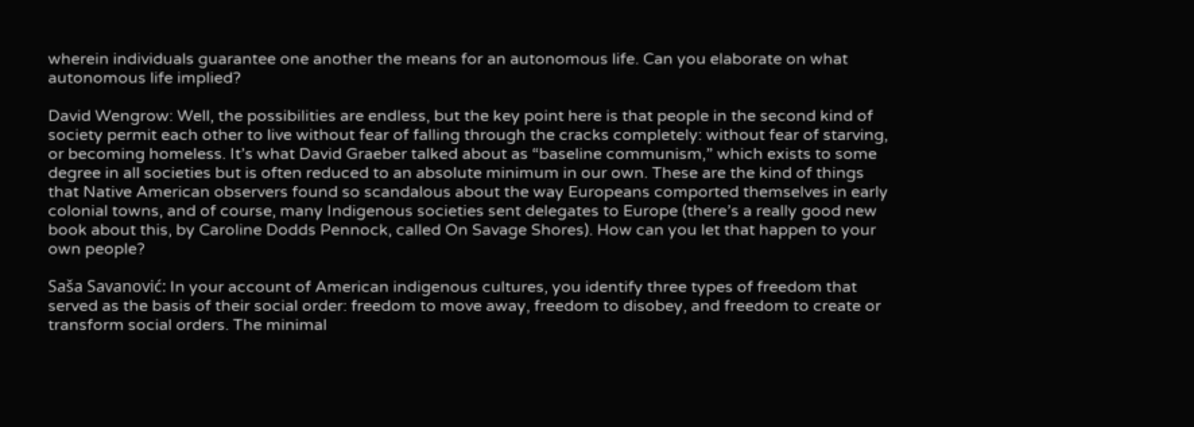wherein individuals guarantee one another the means for an autonomous life. Can you elaborate on what autonomous life implied?

David Wengrow: Well, the possibilities are endless, but the key point here is that people in the second kind of society permit each other to live without fear of falling through the cracks completely: without fear of starving, or becoming homeless. It’s what David Graeber talked about as “baseline communism,” which exists to some degree in all societies but is often reduced to an absolute minimum in our own. These are the kind of things that Native American observers found so scandalous about the way Europeans comported themselves in early colonial towns, and of course, many Indigenous societies sent delegates to Europe (there’s a really good new book about this, by Caroline Dodds Pennock, called On Savage Shores). How can you let that happen to your own people?

Saša Savanović: In your account of American indigenous cultures, you identify three types of freedom that served as the basis of their social order: freedom to move away, freedom to disobey, and freedom to create or transform social orders. The minimal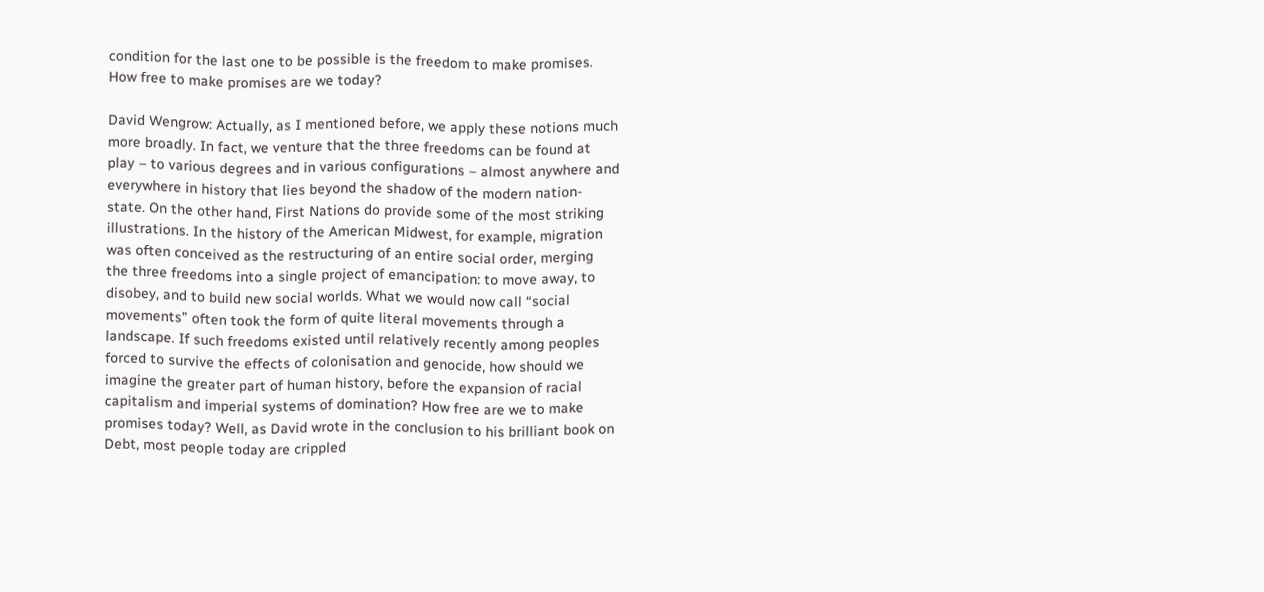condition for the last one to be possible is the freedom to make promises. How free to make promises are we today?

David Wengrow: Actually, as I mentioned before, we apply these notions much more broadly. In fact, we venture that the three freedoms can be found at play – to various degrees and in various configurations – almost anywhere and everywhere in history that lies beyond the shadow of the modern nation-state. On the other hand, First Nations do provide some of the most striking illustrations. In the history of the American Midwest, for example, migration was often conceived as the restructuring of an entire social order, merging the three freedoms into a single project of emancipation: to move away, to disobey, and to build new social worlds. What we would now call “social movements” often took the form of quite literal movements through a landscape. If such freedoms existed until relatively recently among peoples forced to survive the effects of colonisation and genocide, how should we imagine the greater part of human history, before the expansion of racial capitalism and imperial systems of domination? How free are we to make promises today? Well, as David wrote in the conclusion to his brilliant book on Debt, most people today are crippled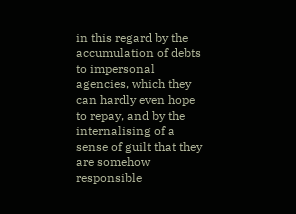in this regard by the accumulation of debts to impersonal agencies, which they can hardly even hope to repay, and by the internalising of a sense of guilt that they are somehow responsible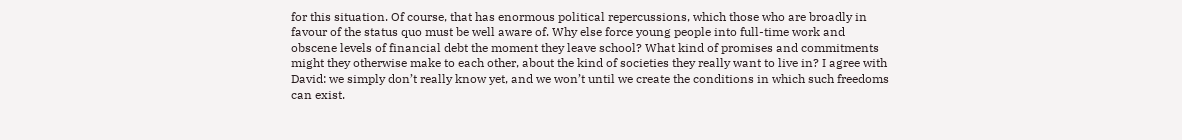for this situation. Of course, that has enormous political repercussions, which those who are broadly in favour of the status quo must be well aware of. Why else force young people into full-time work and obscene levels of financial debt the moment they leave school? What kind of promises and commitments might they otherwise make to each other, about the kind of societies they really want to live in? I agree with David: we simply don’t really know yet, and we won’t until we create the conditions in which such freedoms can exist.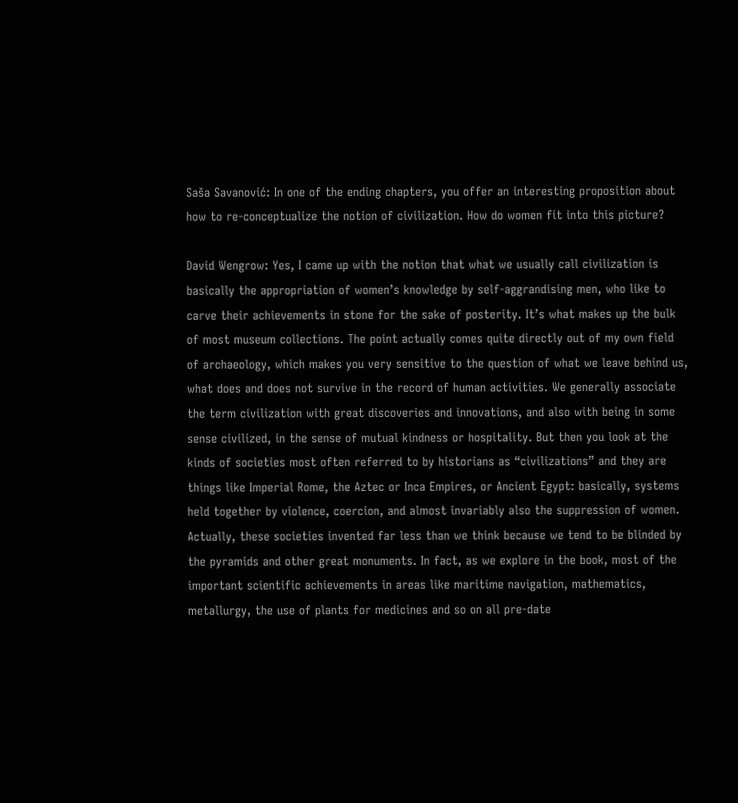Saša Savanović: In one of the ending chapters, you offer an interesting proposition about how to re-conceptualize the notion of civilization. How do women fit into this picture?

David Wengrow: Yes, I came up with the notion that what we usually call civilization is basically the appropriation of women’s knowledge by self-aggrandising men, who like to carve their achievements in stone for the sake of posterity. It’s what makes up the bulk of most museum collections. The point actually comes quite directly out of my own field of archaeology, which makes you very sensitive to the question of what we leave behind us, what does and does not survive in the record of human activities. We generally associate the term civilization with great discoveries and innovations, and also with being in some sense civilized, in the sense of mutual kindness or hospitality. But then you look at the kinds of societies most often referred to by historians as “civilizations” and they are things like Imperial Rome, the Aztec or Inca Empires, or Ancient Egypt: basically, systems held together by violence, coercion, and almost invariably also the suppression of women. Actually, these societies invented far less than we think because we tend to be blinded by the pyramids and other great monuments. In fact, as we explore in the book, most of the important scientific achievements in areas like maritime navigation, mathematics, metallurgy, the use of plants for medicines and so on all pre-date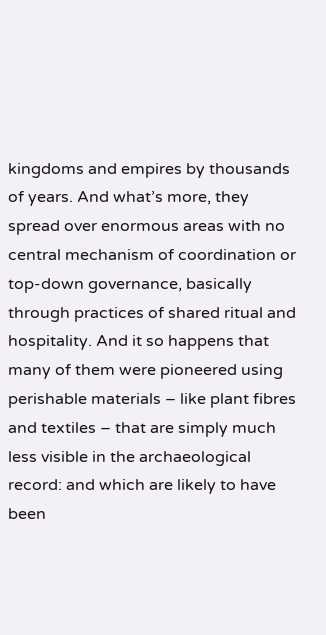kingdoms and empires by thousands of years. And what’s more, they spread over enormous areas with no central mechanism of coordination or top-down governance, basically through practices of shared ritual and hospitality. And it so happens that many of them were pioneered using perishable materials – like plant fibres and textiles – that are simply much less visible in the archaeological record: and which are likely to have been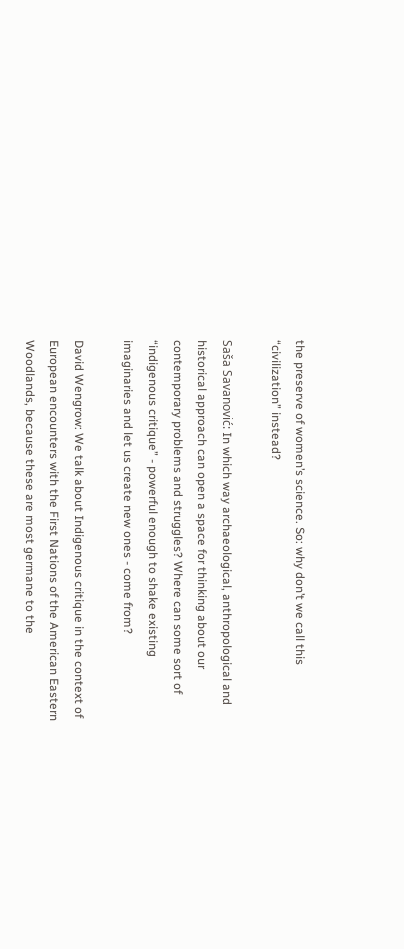the preserve of women’s science. So: why don’t we call this “civilization” instead?

Saša Savanović: In which way archaeological, anthropological and historical approach can open a space for thinking about our contemporary problems and struggles? Where can some sort of “indigenous critique” - powerful enough to shake existing imaginaries and let us create new ones - come from?

David Wengrow: We talk about Indigenous critique in the context of European encounters with the First Nations of the American Eastern Woodlands, because these are most germane to the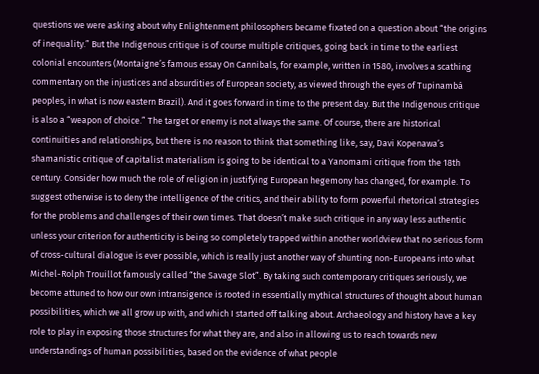questions we were asking about why Enlightenment philosophers became fixated on a question about “the origins of inequality.” But the Indigenous critique is of course multiple critiques, going back in time to the earliest colonial encounters (Montaigne’s famous essay On Cannibals, for example, written in 1580, involves a scathing commentary on the injustices and absurdities of European society, as viewed through the eyes of Tupinambá peoples, in what is now eastern Brazil). And it goes forward in time to the present day. But the Indigenous critique is also a “weapon of choice.” The target or enemy is not always the same. Of course, there are historical continuities and relationships, but there is no reason to think that something like, say, Davi Kopenawa’s shamanistic critique of capitalist materialism is going to be identical to a Yanomami critique from the 18th century. Consider how much the role of religion in justifying European hegemony has changed, for example. To suggest otherwise is to deny the intelligence of the critics, and their ability to form powerful rhetorical strategies for the problems and challenges of their own times. That doesn’t make such critique in any way less authentic unless your criterion for authenticity is being so completely trapped within another worldview that no serious form of cross-cultural dialogue is ever possible, which is really just another way of shunting non-Europeans into what Michel-Rolph Trouillot famously called “the Savage Slot”. By taking such contemporary critiques seriously, we become attuned to how our own intransigence is rooted in essentially mythical structures of thought about human possibilities, which we all grow up with, and which I started off talking about. Archaeology and history have a key role to play in exposing those structures for what they are, and also in allowing us to reach towards new understandings of human possibilities, based on the evidence of what people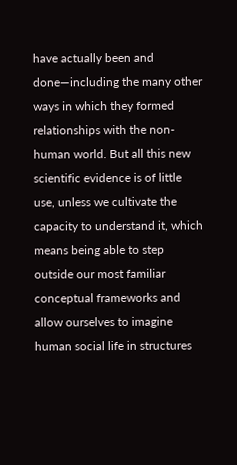have actually been and done—including the many other ways in which they formed relationships with the non-human world. But all this new scientific evidence is of little use, unless we cultivate the capacity to understand it, which means being able to step outside our most familiar conceptual frameworks and allow ourselves to imagine human social life in structures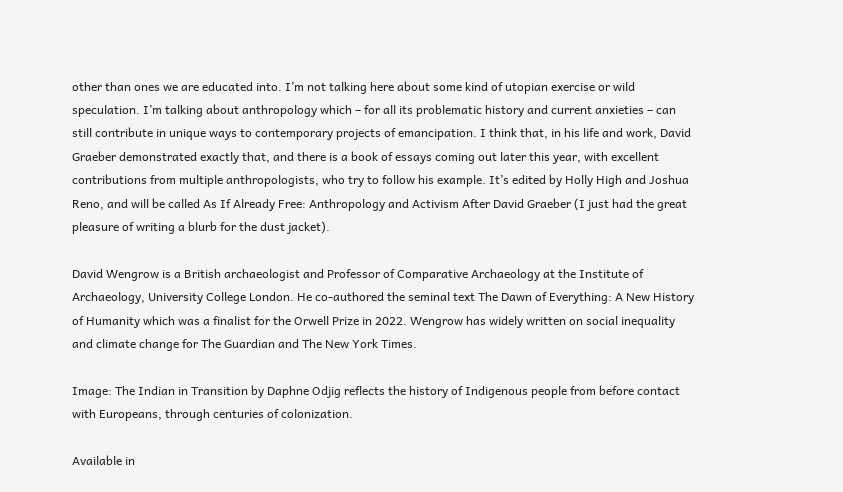other than ones we are educated into. I’m not talking here about some kind of utopian exercise or wild speculation. I’m talking about anthropology which – for all its problematic history and current anxieties – can still contribute in unique ways to contemporary projects of emancipation. I think that, in his life and work, David Graeber demonstrated exactly that, and there is a book of essays coming out later this year, with excellent contributions from multiple anthropologists, who try to follow his example. It’s edited by Holly High and Joshua Reno, and will be called As If Already Free: Anthropology and Activism After David Graeber (I just had the great pleasure of writing a blurb for the dust jacket).

David Wengrow is a British archaeologist and Professor of Comparative Archaeology at the Institute of Archaeology, University College London. He co-authored the seminal text The Dawn of Everything: A New History of Humanity which was a finalist for the Orwell Prize in 2022. Wengrow has widely written on social inequality and climate change for The Guardian and The New York Times.

Image: The Indian in Transition by Daphne Odjig reflects the history of Indigenous people from before contact with Europeans, through centuries of colonization.

Available in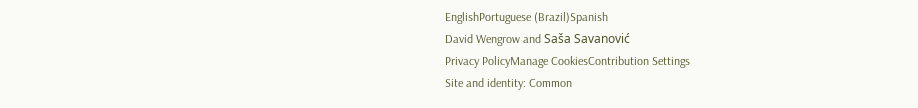EnglishPortuguese (Brazil)Spanish
David Wengrow and Saša Savanović
Privacy PolicyManage CookiesContribution Settings
Site and identity: Common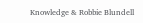Knowledge & Robbie Blundell